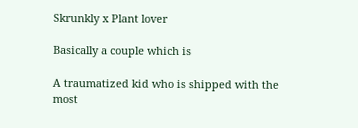Skrunkly x Plant lover

Basically a couple which is

A traumatized kid who is shipped with the most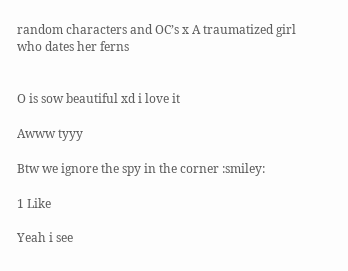random characters and OC’s x A traumatized girl who dates her ferns


O is sow beautiful xd i love it

Awww tyyy

Btw we ignore the spy in the corner :smiley:

1 Like

Yeah i see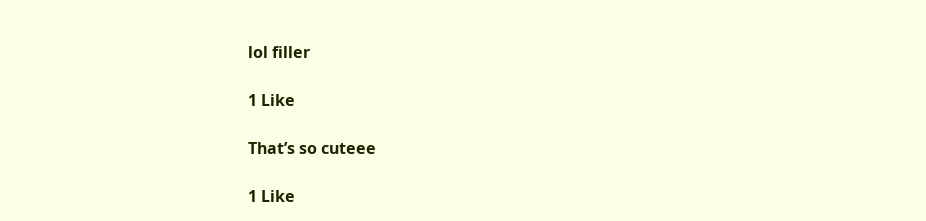lol filler

1 Like

That’s so cuteee

1 Like